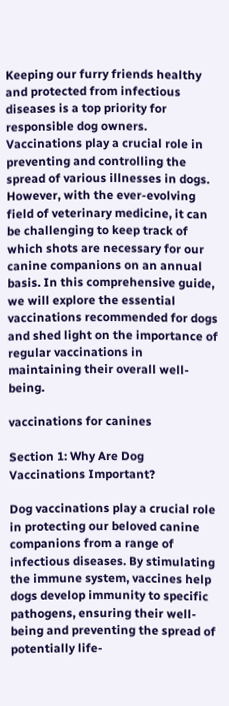Keeping our furry friends healthy and protected from infectious diseases is a top priority for responsible dog owners. Vaccinations play a crucial role in preventing and controlling the spread of various illnesses in dogs. However, with the ever-evolving field of veterinary medicine, it can be challenging to keep track of which shots are necessary for our canine companions on an annual basis. In this comprehensive guide, we will explore the essential vaccinations recommended for dogs and shed light on the importance of regular vaccinations in maintaining their overall well-being.

vaccinations for canines

Section 1: Why Are Dog Vaccinations Important?

Dog vaccinations play a crucial role in protecting our beloved canine companions from a range of infectious diseases. By stimulating the immune system, vaccines help dogs develop immunity to specific pathogens, ensuring their well-being and preventing the spread of potentially life-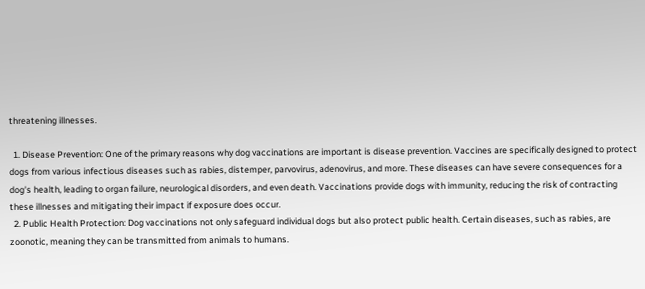threatening illnesses.

  1. Disease Prevention: One of the primary reasons why dog vaccinations are important is disease prevention. Vaccines are specifically designed to protect dogs from various infectious diseases such as rabies, distemper, parvovirus, adenovirus, and more. These diseases can have severe consequences for a dog's health, leading to organ failure, neurological disorders, and even death. Vaccinations provide dogs with immunity, reducing the risk of contracting these illnesses and mitigating their impact if exposure does occur.
  2. Public Health Protection: Dog vaccinations not only safeguard individual dogs but also protect public health. Certain diseases, such as rabies, are zoonotic, meaning they can be transmitted from animals to humans.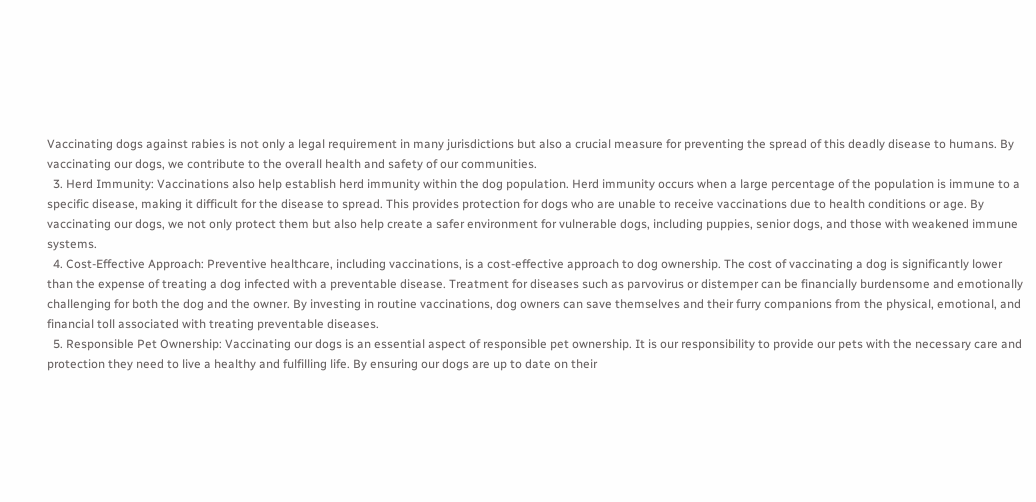Vaccinating dogs against rabies is not only a legal requirement in many jurisdictions but also a crucial measure for preventing the spread of this deadly disease to humans. By vaccinating our dogs, we contribute to the overall health and safety of our communities.
  3. Herd Immunity: Vaccinations also help establish herd immunity within the dog population. Herd immunity occurs when a large percentage of the population is immune to a specific disease, making it difficult for the disease to spread. This provides protection for dogs who are unable to receive vaccinations due to health conditions or age. By vaccinating our dogs, we not only protect them but also help create a safer environment for vulnerable dogs, including puppies, senior dogs, and those with weakened immune systems.
  4. Cost-Effective Approach: Preventive healthcare, including vaccinations, is a cost-effective approach to dog ownership. The cost of vaccinating a dog is significantly lower than the expense of treating a dog infected with a preventable disease. Treatment for diseases such as parvovirus or distemper can be financially burdensome and emotionally challenging for both the dog and the owner. By investing in routine vaccinations, dog owners can save themselves and their furry companions from the physical, emotional, and financial toll associated with treating preventable diseases.
  5. Responsible Pet Ownership: Vaccinating our dogs is an essential aspect of responsible pet ownership. It is our responsibility to provide our pets with the necessary care and protection they need to live a healthy and fulfilling life. By ensuring our dogs are up to date on their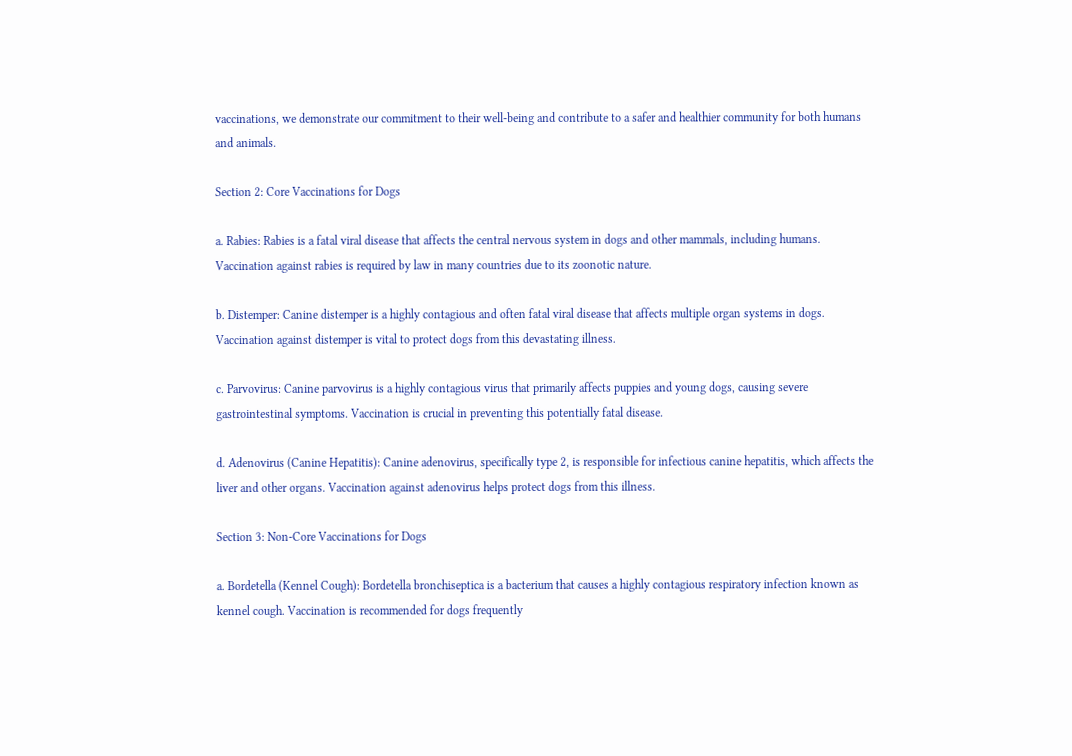vaccinations, we demonstrate our commitment to their well-being and contribute to a safer and healthier community for both humans and animals.

Section 2: Core Vaccinations for Dogs

a. Rabies: Rabies is a fatal viral disease that affects the central nervous system in dogs and other mammals, including humans. Vaccination against rabies is required by law in many countries due to its zoonotic nature.

b. Distemper: Canine distemper is a highly contagious and often fatal viral disease that affects multiple organ systems in dogs. Vaccination against distemper is vital to protect dogs from this devastating illness.

c. Parvovirus: Canine parvovirus is a highly contagious virus that primarily affects puppies and young dogs, causing severe gastrointestinal symptoms. Vaccination is crucial in preventing this potentially fatal disease.

d. Adenovirus (Canine Hepatitis): Canine adenovirus, specifically type 2, is responsible for infectious canine hepatitis, which affects the liver and other organs. Vaccination against adenovirus helps protect dogs from this illness.

Section 3: Non-Core Vaccinations for Dogs

a. Bordetella (Kennel Cough): Bordetella bronchiseptica is a bacterium that causes a highly contagious respiratory infection known as kennel cough. Vaccination is recommended for dogs frequently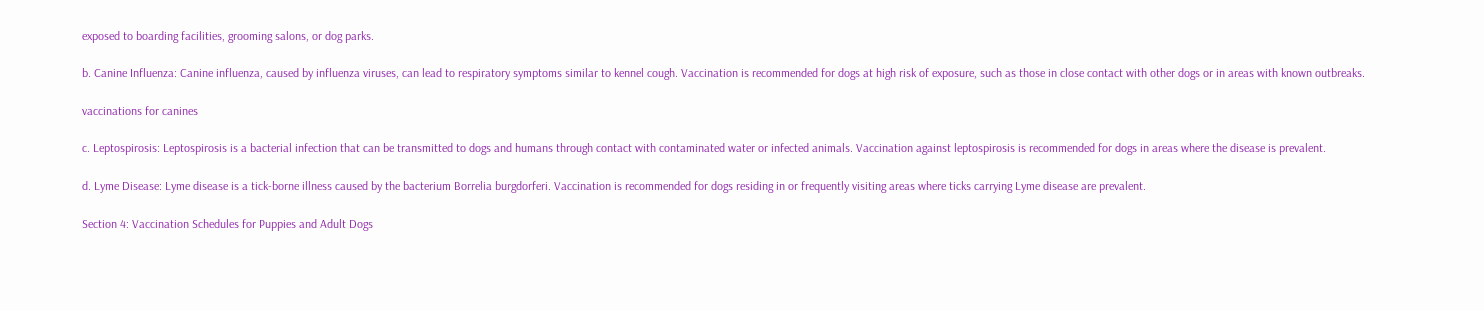exposed to boarding facilities, grooming salons, or dog parks.

b. Canine Influenza: Canine influenza, caused by influenza viruses, can lead to respiratory symptoms similar to kennel cough. Vaccination is recommended for dogs at high risk of exposure, such as those in close contact with other dogs or in areas with known outbreaks.

vaccinations for canines

c. Leptospirosis: Leptospirosis is a bacterial infection that can be transmitted to dogs and humans through contact with contaminated water or infected animals. Vaccination against leptospirosis is recommended for dogs in areas where the disease is prevalent.

d. Lyme Disease: Lyme disease is a tick-borne illness caused by the bacterium Borrelia burgdorferi. Vaccination is recommended for dogs residing in or frequently visiting areas where ticks carrying Lyme disease are prevalent.

Section 4: Vaccination Schedules for Puppies and Adult Dogs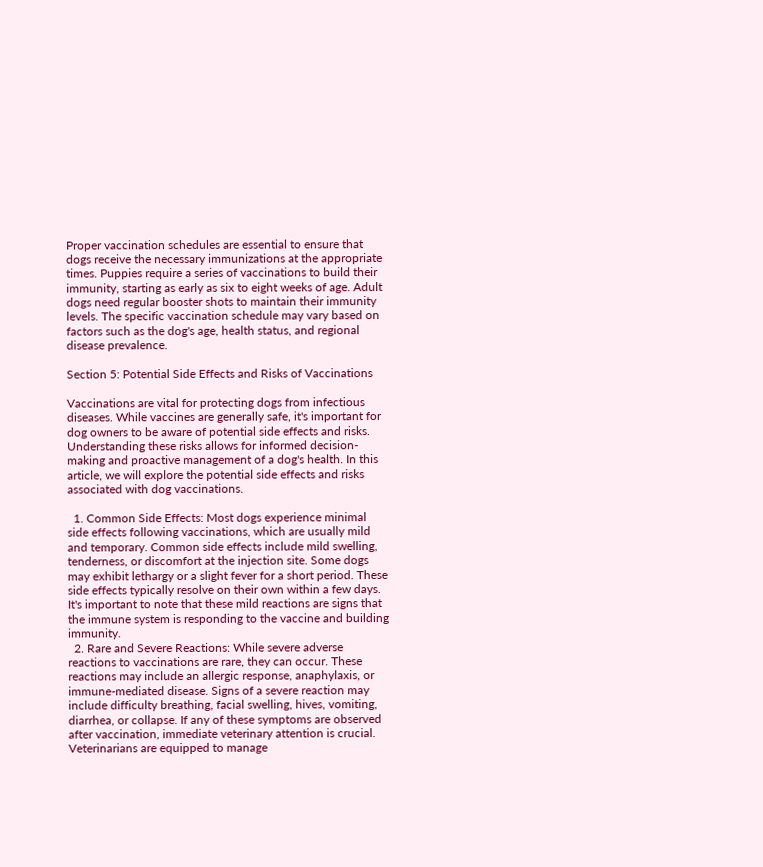Proper vaccination schedules are essential to ensure that dogs receive the necessary immunizations at the appropriate times. Puppies require a series of vaccinations to build their immunity, starting as early as six to eight weeks of age. Adult dogs need regular booster shots to maintain their immunity levels. The specific vaccination schedule may vary based on factors such as the dog's age, health status, and regional disease prevalence.

Section 5: Potential Side Effects and Risks of Vaccinations

Vaccinations are vital for protecting dogs from infectious diseases. While vaccines are generally safe, it's important for dog owners to be aware of potential side effects and risks. Understanding these risks allows for informed decision-making and proactive management of a dog's health. In this article, we will explore the potential side effects and risks associated with dog vaccinations.

  1. Common Side Effects: Most dogs experience minimal side effects following vaccinations, which are usually mild and temporary. Common side effects include mild swelling, tenderness, or discomfort at the injection site. Some dogs may exhibit lethargy or a slight fever for a short period. These side effects typically resolve on their own within a few days. It's important to note that these mild reactions are signs that the immune system is responding to the vaccine and building immunity.
  2. Rare and Severe Reactions: While severe adverse reactions to vaccinations are rare, they can occur. These reactions may include an allergic response, anaphylaxis, or immune-mediated disease. Signs of a severe reaction may include difficulty breathing, facial swelling, hives, vomiting, diarrhea, or collapse. If any of these symptoms are observed after vaccination, immediate veterinary attention is crucial. Veterinarians are equipped to manage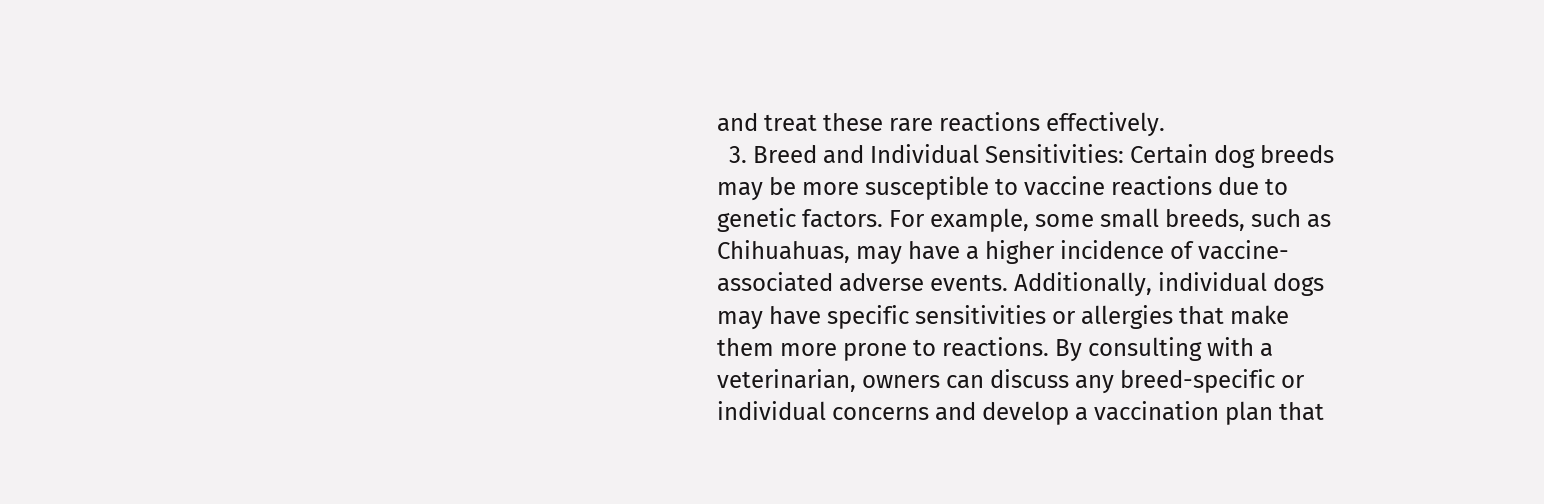and treat these rare reactions effectively.
  3. Breed and Individual Sensitivities: Certain dog breeds may be more susceptible to vaccine reactions due to genetic factors. For example, some small breeds, such as Chihuahuas, may have a higher incidence of vaccine-associated adverse events. Additionally, individual dogs may have specific sensitivities or allergies that make them more prone to reactions. By consulting with a veterinarian, owners can discuss any breed-specific or individual concerns and develop a vaccination plan that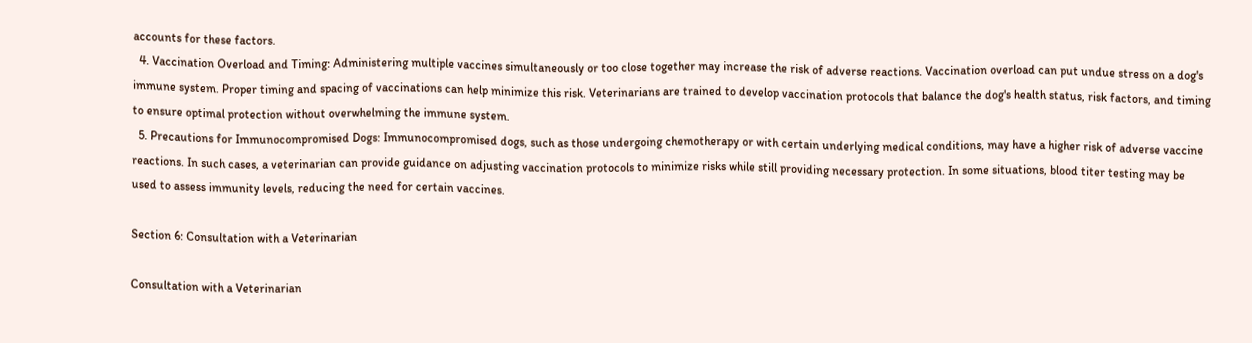accounts for these factors.
  4. Vaccination Overload and Timing: Administering multiple vaccines simultaneously or too close together may increase the risk of adverse reactions. Vaccination overload can put undue stress on a dog's immune system. Proper timing and spacing of vaccinations can help minimize this risk. Veterinarians are trained to develop vaccination protocols that balance the dog's health status, risk factors, and timing to ensure optimal protection without overwhelming the immune system.
  5. Precautions for Immunocompromised Dogs: Immunocompromised dogs, such as those undergoing chemotherapy or with certain underlying medical conditions, may have a higher risk of adverse vaccine reactions. In such cases, a veterinarian can provide guidance on adjusting vaccination protocols to minimize risks while still providing necessary protection. In some situations, blood titer testing may be used to assess immunity levels, reducing the need for certain vaccines.

Section 6: Consultation with a Veterinarian

Consultation with a Veterinarian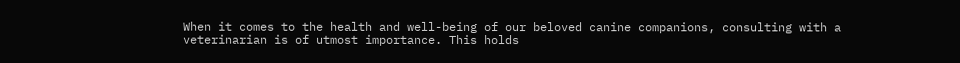When it comes to the health and well-being of our beloved canine companions, consulting with a veterinarian is of utmost importance. This holds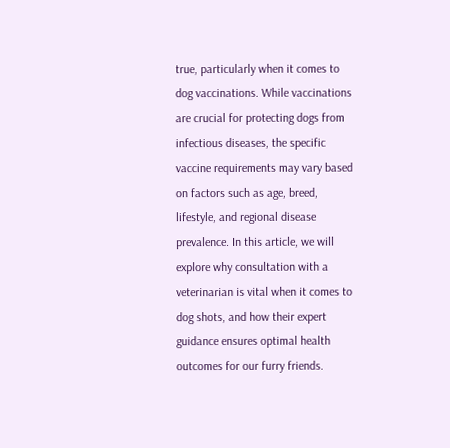true, particularly when it comes to dog vaccinations. While vaccinations are crucial for protecting dogs from infectious diseases, the specific vaccine requirements may vary based on factors such as age, breed, lifestyle, and regional disease prevalence. In this article, we will explore why consultation with a veterinarian is vital when it comes to dog shots, and how their expert guidance ensures optimal health outcomes for our furry friends.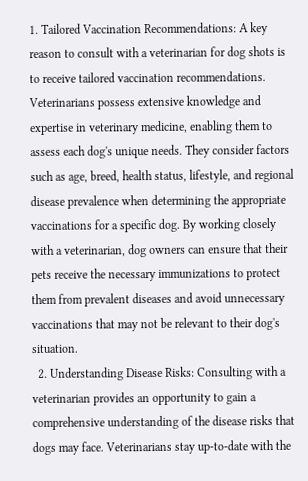1. Tailored Vaccination Recommendations: A key reason to consult with a veterinarian for dog shots is to receive tailored vaccination recommendations. Veterinarians possess extensive knowledge and expertise in veterinary medicine, enabling them to assess each dog's unique needs. They consider factors such as age, breed, health status, lifestyle, and regional disease prevalence when determining the appropriate vaccinations for a specific dog. By working closely with a veterinarian, dog owners can ensure that their pets receive the necessary immunizations to protect them from prevalent diseases and avoid unnecessary vaccinations that may not be relevant to their dog's situation.
  2. Understanding Disease Risks: Consulting with a veterinarian provides an opportunity to gain a comprehensive understanding of the disease risks that dogs may face. Veterinarians stay up-to-date with the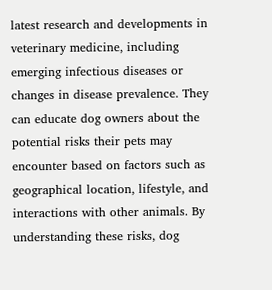latest research and developments in veterinary medicine, including emerging infectious diseases or changes in disease prevalence. They can educate dog owners about the potential risks their pets may encounter based on factors such as geographical location, lifestyle, and interactions with other animals. By understanding these risks, dog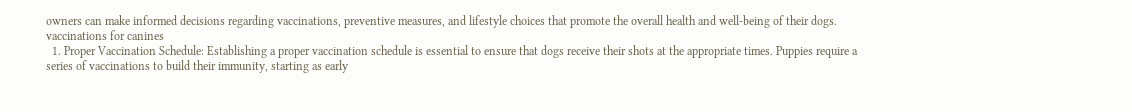owners can make informed decisions regarding vaccinations, preventive measures, and lifestyle choices that promote the overall health and well-being of their dogs.
vaccinations for canines
  1. Proper Vaccination Schedule: Establishing a proper vaccination schedule is essential to ensure that dogs receive their shots at the appropriate times. Puppies require a series of vaccinations to build their immunity, starting as early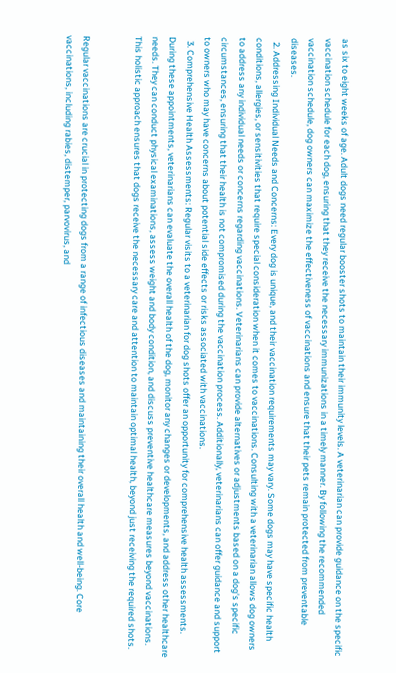as six to eight weeks of age. Adult dogs need regular booster shots to maintain their immunity levels. A veterinarian can provide guidance on the specific vaccination schedule for each dog, ensuring that they receive the necessary immunizations in a timely manner. By following the recommended vaccination schedule, dog owners can maximize the effectiveness of vaccinations and ensure that their pets remain protected from preventable diseases.
  2. Addressing Individual Needs and Concerns: Every dog is unique, and their vaccination requirements may vary. Some dogs may have specific health conditions, allergies, or sensitivities that require special consideration when it comes to vaccinations. Consulting with a veterinarian allows dog owners to address any individual needs or concerns regarding vaccinations. Veterinarians can provide alternatives or adjustments based on a dog's specific circumstances, ensuring that their health is not compromised during the vaccination process. Additionally, veterinarians can offer guidance and support to owners who may have concerns about potential side effects or risks associated with vaccinations.
  3. Comprehensive Health Assessments: Regular visits to a veterinarian for dog shots offer an opportunity for comprehensive health assessments. During these appointments, veterinarians can evaluate the overall health of the dog, monitor any changes or developments, and address other healthcare needs. They can conduct physical examinations, assess weight and body condition, and discuss preventive healthcare measures beyond vaccinations. This holistic approach ensures that dogs receive the necessary care and attention to maintain optimal health, beyond just receiving the required shots.


Regular vaccinations are crucial in protecting dogs from a range of infectious diseases and maintaining their overall health and well-being. Core vaccinations, including rabies, distemper, parvovirus, and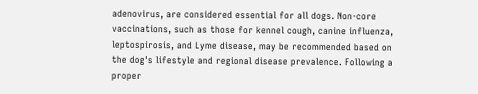adenovirus, are considered essential for all dogs. Non-core vaccinations, such as those for kennel cough, canine influenza, leptospirosis, and Lyme disease, may be recommended based on the dog's lifestyle and regional disease prevalence. Following a proper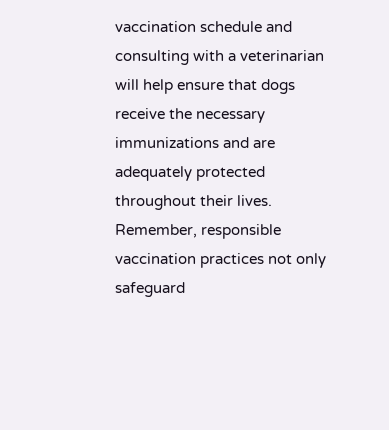vaccination schedule and consulting with a veterinarian will help ensure that dogs receive the necessary immunizations and are adequately protected throughout their lives. Remember, responsible vaccination practices not only safeguard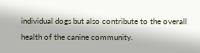individual dogs but also contribute to the overall health of the canine community.